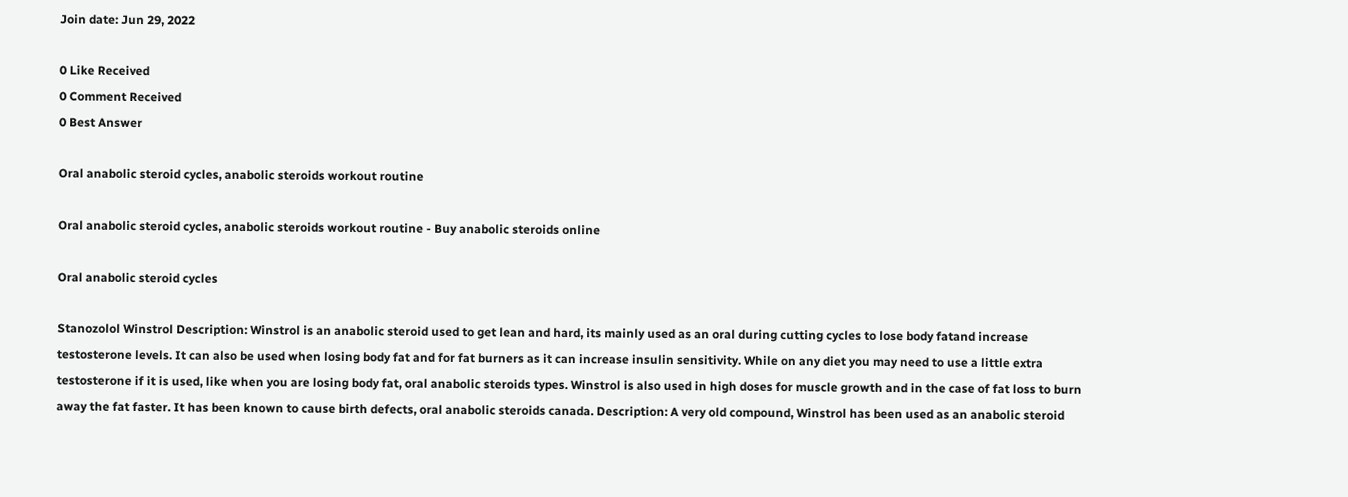Join date: Jun 29, 2022

0 Like Received
0 Comment Received
0 Best Answer

Oral anabolic steroid cycles, anabolic steroids workout routine

Oral anabolic steroid cycles, anabolic steroids workout routine - Buy anabolic steroids online

Oral anabolic steroid cycles

Stanozolol Winstrol Description: Winstrol is an anabolic steroid used to get lean and hard, its mainly used as an oral during cutting cycles to lose body fatand increase testosterone levels. It can also be used when losing body fat and for fat burners as it can increase insulin sensitivity. While on any diet you may need to use a little extra testosterone if it is used, like when you are losing body fat, oral anabolic steroids types. Winstrol is also used in high doses for muscle growth and in the case of fat loss to burn away the fat faster. It has been known to cause birth defects, oral anabolic steroids canada. Description: A very old compound, Winstrol has been used as an anabolic steroid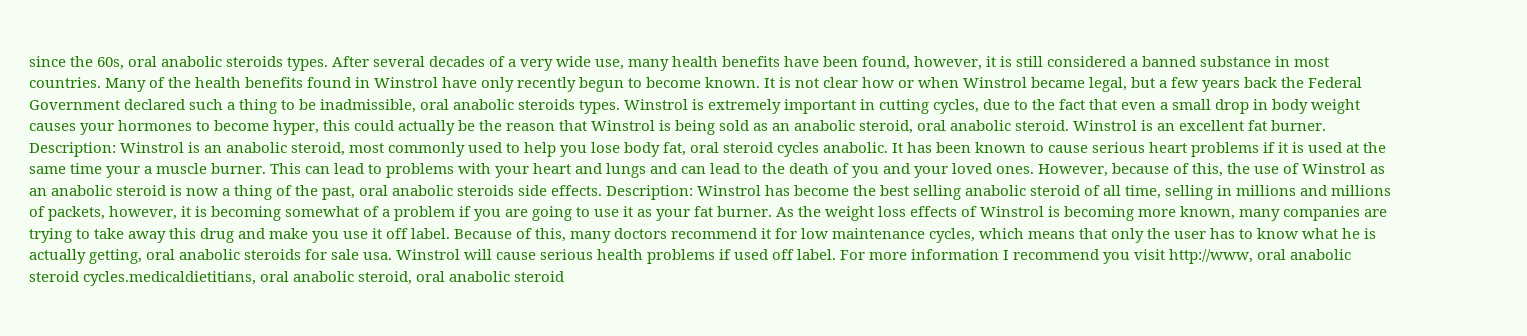since the 60s, oral anabolic steroids types. After several decades of a very wide use, many health benefits have been found, however, it is still considered a banned substance in most countries. Many of the health benefits found in Winstrol have only recently begun to become known. It is not clear how or when Winstrol became legal, but a few years back the Federal Government declared such a thing to be inadmissible, oral anabolic steroids types. Winstrol is extremely important in cutting cycles, due to the fact that even a small drop in body weight causes your hormones to become hyper, this could actually be the reason that Winstrol is being sold as an anabolic steroid, oral anabolic steroid. Winstrol is an excellent fat burner. Description: Winstrol is an anabolic steroid, most commonly used to help you lose body fat, oral steroid cycles anabolic. It has been known to cause serious heart problems if it is used at the same time your a muscle burner. This can lead to problems with your heart and lungs and can lead to the death of you and your loved ones. However, because of this, the use of Winstrol as an anabolic steroid is now a thing of the past, oral anabolic steroids side effects. Description: Winstrol has become the best selling anabolic steroid of all time, selling in millions and millions of packets, however, it is becoming somewhat of a problem if you are going to use it as your fat burner. As the weight loss effects of Winstrol is becoming more known, many companies are trying to take away this drug and make you use it off label. Because of this, many doctors recommend it for low maintenance cycles, which means that only the user has to know what he is actually getting, oral anabolic steroids for sale usa. Winstrol will cause serious health problems if used off label. For more information I recommend you visit http://www, oral anabolic steroid cycles.medicaldietitians, oral anabolic steroid, oral anabolic steroid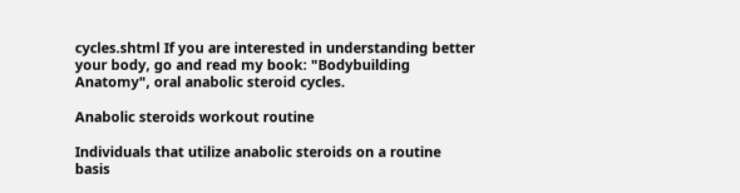cycles.shtml If you are interested in understanding better your body, go and read my book: "Bodybuilding Anatomy", oral anabolic steroid cycles.

Anabolic steroids workout routine

Individuals that utilize anabolic steroids on a routine basis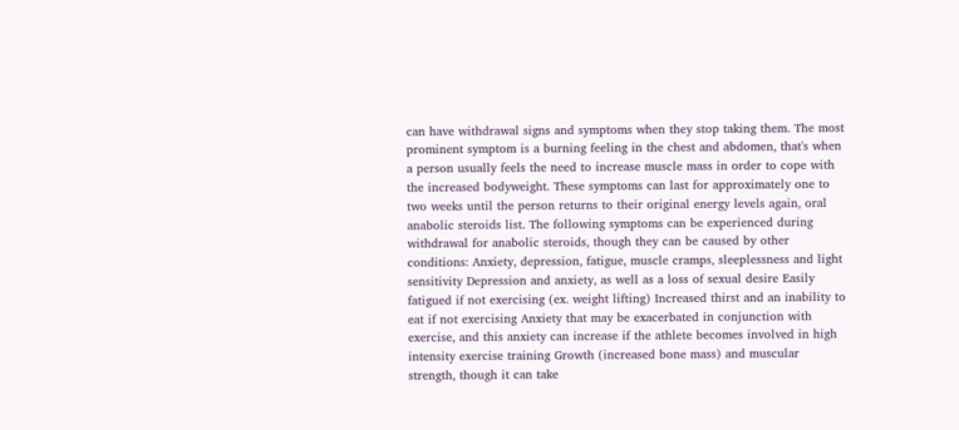can have withdrawal signs and symptoms when they stop taking them. The most prominent symptom is a burning feeling in the chest and abdomen, that's when a person usually feels the need to increase muscle mass in order to cope with the increased bodyweight. These symptoms can last for approximately one to two weeks until the person returns to their original energy levels again, oral anabolic steroids list. The following symptoms can be experienced during withdrawal for anabolic steroids, though they can be caused by other conditions: Anxiety, depression, fatigue, muscle cramps, sleeplessness and light sensitivity Depression and anxiety, as well as a loss of sexual desire Easily fatigued if not exercising (ex. weight lifting) Increased thirst and an inability to eat if not exercising Anxiety that may be exacerbated in conjunction with exercise, and this anxiety can increase if the athlete becomes involved in high intensity exercise training Growth (increased bone mass) and muscular strength, though it can take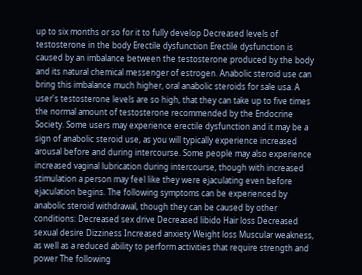up to six months or so for it to fully develop Decreased levels of testosterone in the body Erectile dysfunction Erectile dysfunction is caused by an imbalance between the testosterone produced by the body and its natural chemical messenger of estrogen. Anabolic steroid use can bring this imbalance much higher, oral anabolic steroids for sale usa. A user's testosterone levels are so high, that they can take up to five times the normal amount of testosterone recommended by the Endocrine Society. Some users may experience erectile dysfunction and it may be a sign of anabolic steroid use, as you will typically experience increased arousal before and during intercourse. Some people may also experience increased vaginal lubrication during intercourse, though with increased stimulation a person may feel like they were ejaculating even before ejaculation begins. The following symptoms can be experienced by anabolic steroid withdrawal, though they can be caused by other conditions: Decreased sex drive Decreased libido Hair loss Decreased sexual desire Dizziness Increased anxiety Weight loss Muscular weakness, as well as a reduced ability to perform activities that require strength and power The following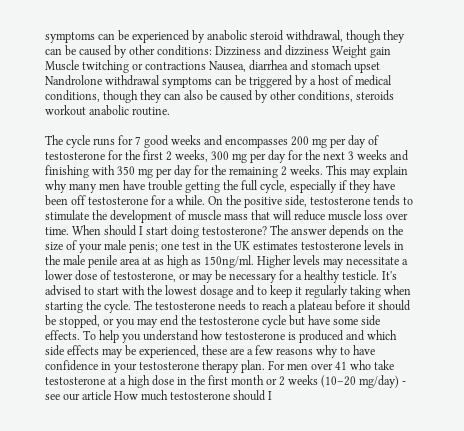symptoms can be experienced by anabolic steroid withdrawal, though they can be caused by other conditions: Dizziness and dizziness Weight gain Muscle twitching or contractions Nausea, diarrhea and stomach upset Nandrolone withdrawal symptoms can be triggered by a host of medical conditions, though they can also be caused by other conditions, steroids workout anabolic routine.

The cycle runs for 7 good weeks and encompasses 200 mg per day of testosterone for the first 2 weeks, 300 mg per day for the next 3 weeks and finishing with 350 mg per day for the remaining 2 weeks. This may explain why many men have trouble getting the full cycle, especially if they have been off testosterone for a while. On the positive side, testosterone tends to stimulate the development of muscle mass that will reduce muscle loss over time. When should I start doing testosterone? The answer depends on the size of your male penis; one test in the UK estimates testosterone levels in the male penile area at as high as 150ng/ml. Higher levels may necessitate a lower dose of testosterone, or may be necessary for a healthy testicle. It's advised to start with the lowest dosage and to keep it regularly taking when starting the cycle. The testosterone needs to reach a plateau before it should be stopped, or you may end the testosterone cycle but have some side effects. To help you understand how testosterone is produced and which side effects may be experienced, these are a few reasons why to have confidence in your testosterone therapy plan. For men over 41 who take testosterone at a high dose in the first month or 2 weeks (10–20 mg/day) - see our article How much testosterone should I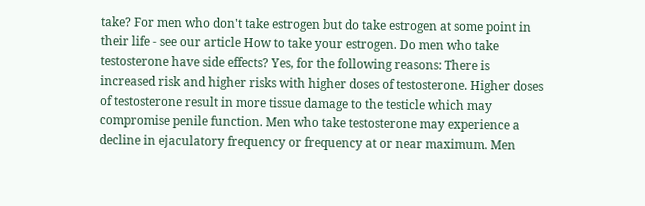take? For men who don't take estrogen but do take estrogen at some point in their life - see our article How to take your estrogen. Do men who take testosterone have side effects? Yes, for the following reasons: There is increased risk and higher risks with higher doses of testosterone. Higher doses of testosterone result in more tissue damage to the testicle which may compromise penile function. Men who take testosterone may experience a decline in ejaculatory frequency or frequency at or near maximum. Men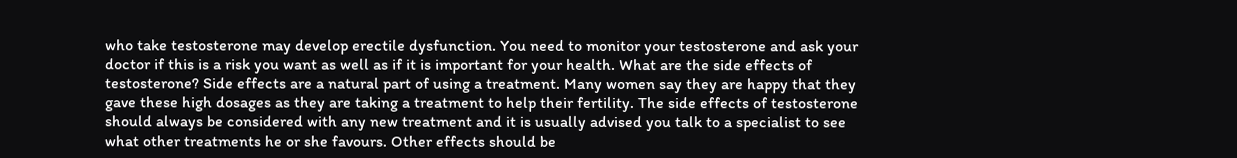who take testosterone may develop erectile dysfunction. You need to monitor your testosterone and ask your doctor if this is a risk you want as well as if it is important for your health. What are the side effects of testosterone? Side effects are a natural part of using a treatment. Many women say they are happy that they gave these high dosages as they are taking a treatment to help their fertility. The side effects of testosterone should always be considered with any new treatment and it is usually advised you talk to a specialist to see what other treatments he or she favours. Other effects should be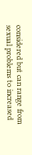considered but can range from sexual problems to increased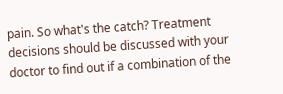pain. So what's the catch? Treatment decisions should be discussed with your doctor to find out if a combination of the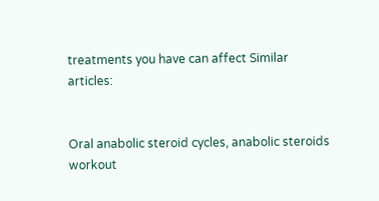treatments you have can affect Similar articles:


Oral anabolic steroid cycles, anabolic steroids workout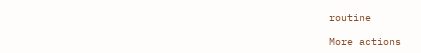routine

More actions